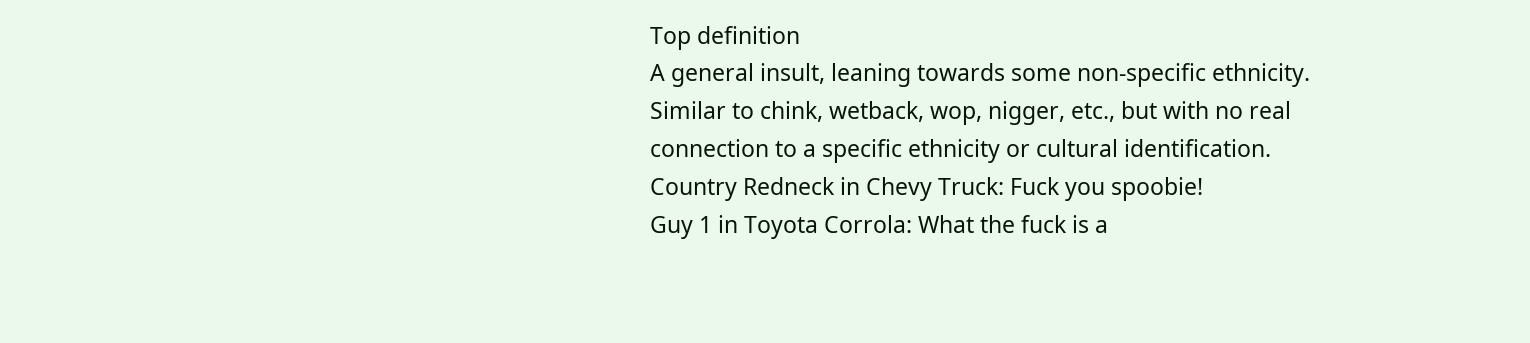Top definition
A general insult, leaning towards some non-specific ethnicity. Similar to chink, wetback, wop, nigger, etc., but with no real connection to a specific ethnicity or cultural identification.
Country Redneck in Chevy Truck: Fuck you spoobie!
Guy 1 in Toyota Corrola: What the fuck is a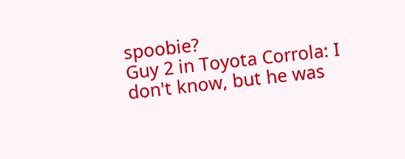spoobie?
Guy 2 in Toyota Corrola: I don't know, but he was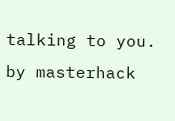talking to you.
by masterhack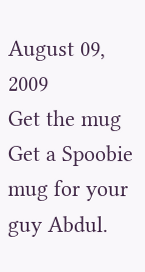August 09, 2009
Get the mug
Get a Spoobie mug for your guy Abdul.